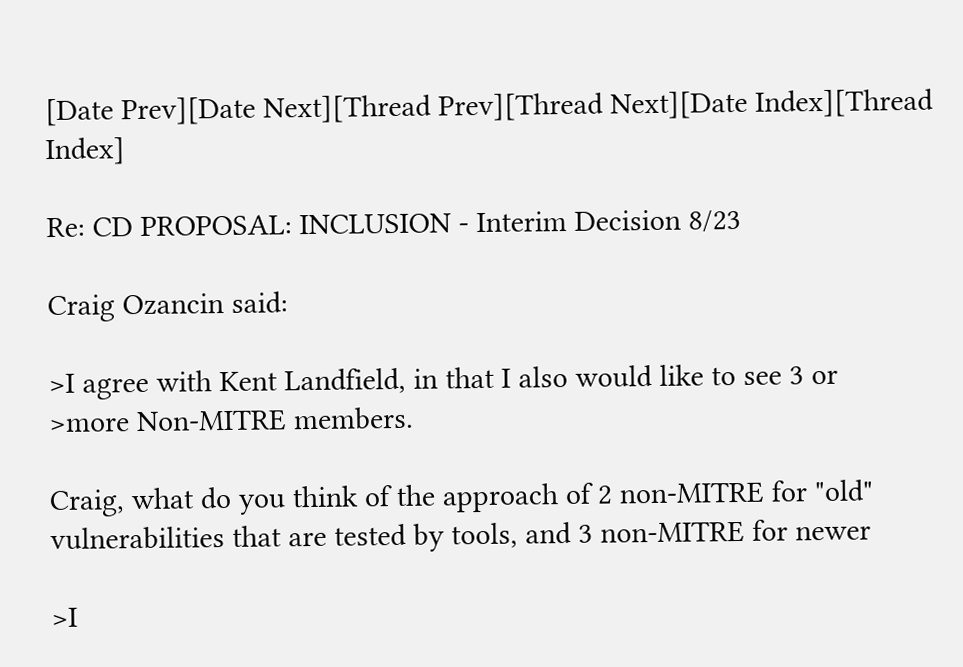[Date Prev][Date Next][Thread Prev][Thread Next][Date Index][Thread Index]

Re: CD PROPOSAL: INCLUSION - Interim Decision 8/23

Craig Ozancin said:

>I agree with Kent Landfield, in that I also would like to see 3 or
>more Non-MITRE members.

Craig, what do you think of the approach of 2 non-MITRE for "old"
vulnerabilities that are tested by tools, and 3 non-MITRE for newer

>I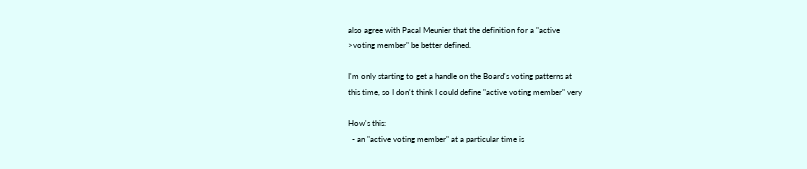also agree with Pacal Meunier that the definition for a "active
>voting member" be better defined.

I'm only starting to get a handle on the Board's voting patterns at
this time, so I don't think I could define "active voting member" very

How's this:
  - an "active voting member" at a particular time is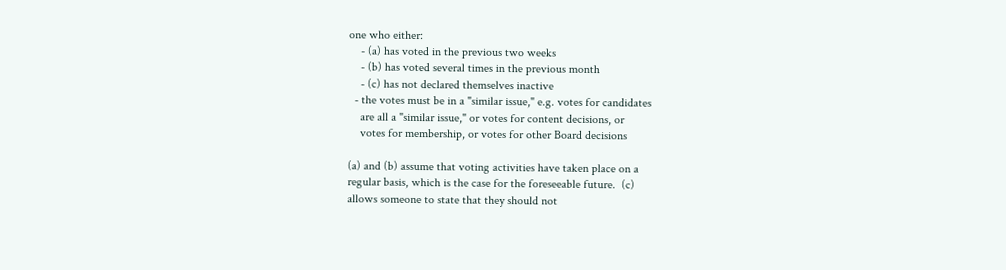one who either:
    - (a) has voted in the previous two weeks
    - (b) has voted several times in the previous month
    - (c) has not declared themselves inactive
  - the votes must be in a "similar issue," e.g. votes for candidates
    are all a "similar issue," or votes for content decisions, or
    votes for membership, or votes for other Board decisions

(a) and (b) assume that voting activities have taken place on a
regular basis, which is the case for the foreseeable future.  (c)
allows someone to state that they should not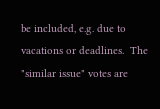be included, e.g. due to
vacations or deadlines.  The "similar issue" votes are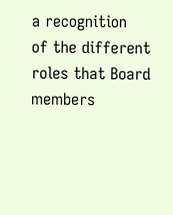a recognition
of the different roles that Board members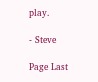play.

- Steve

Page Last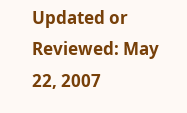Updated or Reviewed: May 22, 2007